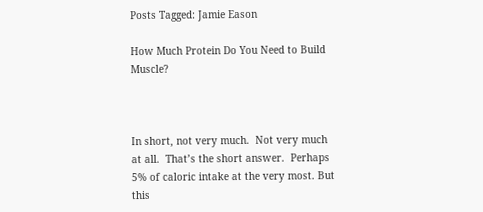Posts Tagged: Jamie Eason

How Much Protein Do You Need to Build Muscle?



In short, not very much.  Not very much at all.  That’s the short answer.  Perhaps 5% of caloric intake at the very most. But this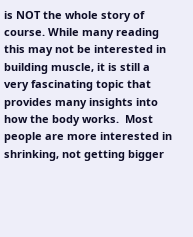is NOT the whole story of course. While many reading this may not be interested in building muscle, it is still a very fascinating topic that provides many insights into how the body works.  Most people are more interested in shrinking, not getting bigger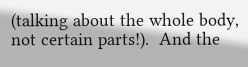(talking about the whole body, not certain parts!).  And the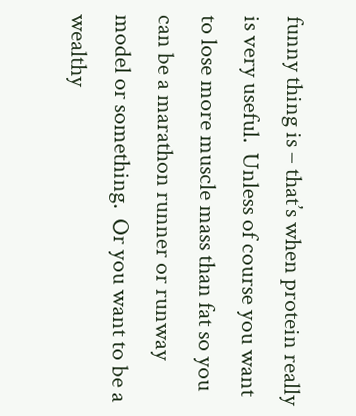funny thing is – that’s when protein really is very useful.  Unless of course you want to lose more muscle mass than fat so you can be a marathon runner or runway model or something.  Or you want to be a wealthy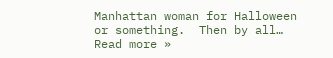Manhattan woman for Halloween or something.  Then by all… Read more »